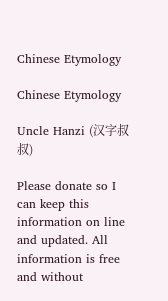Chinese Etymology

Chinese Etymology

Uncle Hanzi (汉字叔叔)

Please donate so I can keep this information on line and updated. All information is free and without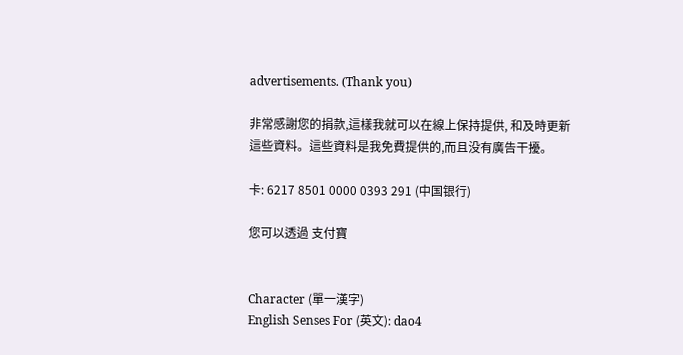advertisements. (Thank you)

非常感謝您的捐款,這樣我就可以在線上保持提供, 和及時更新這些資料。這些資料是我免費提供的,而且没有廣告干擾。

卡: 6217 8501 0000 0393 291 (中国银行)

您可以透過 支付寶


Character (單一漢字)
English Senses For (英文): dao4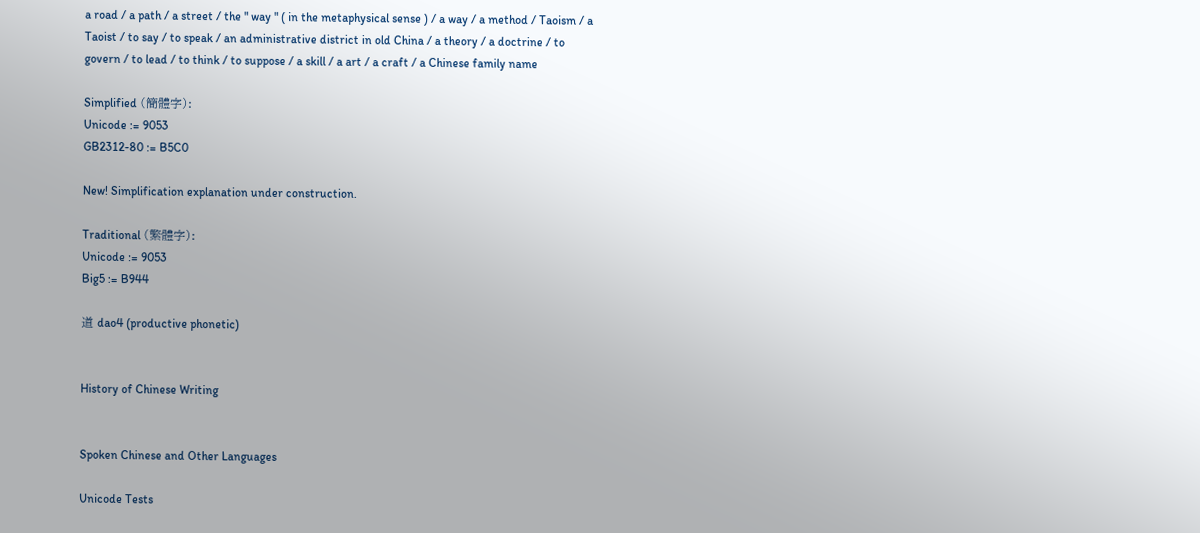a road / a path / a street / the " way " ( in the metaphysical sense ) / a way / a method / Taoism / a Taoist / to say / to speak / an administrative district in old China / a theory / a doctrine / to govern / to lead / to think / to suppose / a skill / a art / a craft / a Chinese family name

Simplified (簡體字):
Unicode := 9053
GB2312-80 := B5C0

New! Simplification explanation under construction.

Traditional (繁體字):
Unicode := 9053
Big5 := B944

道 dao4 (productive phonetic)


History of Chinese Writing


Spoken Chinese and Other Languages

Unicode Tests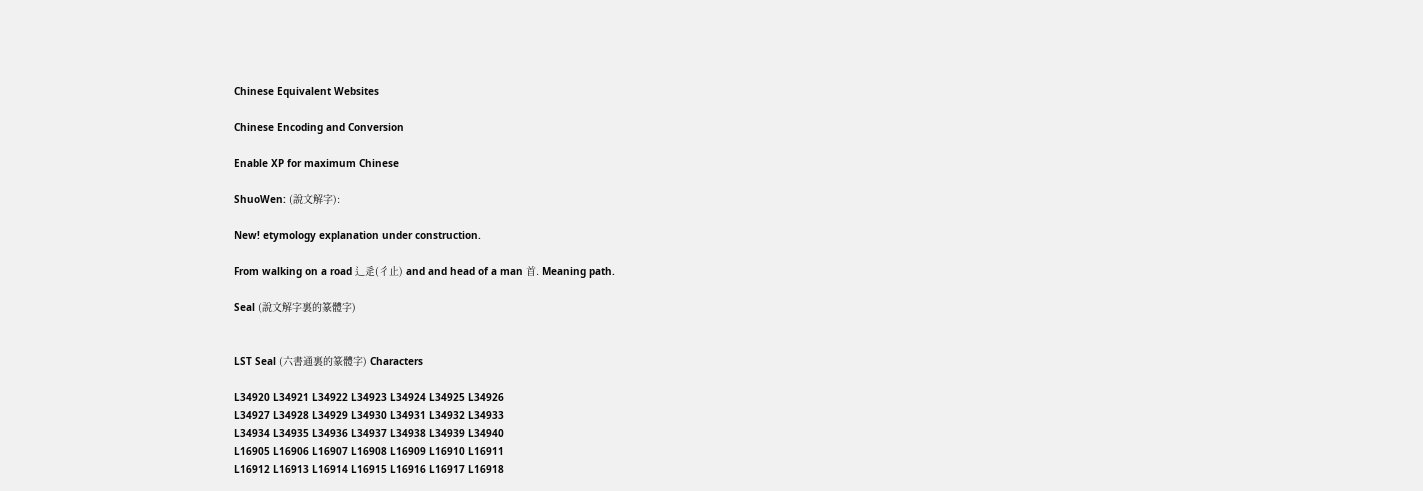Chinese Equivalent Websites

Chinese Encoding and Conversion

Enable XP for maximum Chinese

ShuoWen: (說文解字):

New! etymology explanation under construction.

From walking on a road 辶辵(彳止) and and head of a man 首. Meaning path.

Seal (說文解字裏的篆體字)


LST Seal (六書通裏的篆體字) Characters

L34920 L34921 L34922 L34923 L34924 L34925 L34926
L34927 L34928 L34929 L34930 L34931 L34932 L34933
L34934 L34935 L34936 L34937 L34938 L34939 L34940
L16905 L16906 L16907 L16908 L16909 L16910 L16911
L16912 L16913 L16914 L16915 L16916 L16917 L16918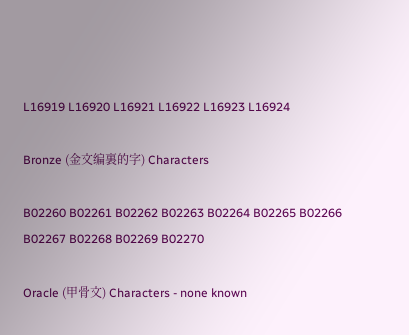L16919 L16920 L16921 L16922 L16923 L16924

Bronze (金文编裏的字) Characters

B02260 B02261 B02262 B02263 B02264 B02265 B02266
B02267 B02268 B02269 B02270

Oracle (甲骨文) Characters - none known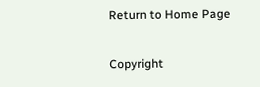Return to Home Page

Copyright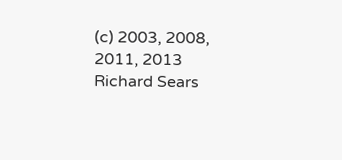(c) 2003, 2008, 2011, 2013 Richard Sears